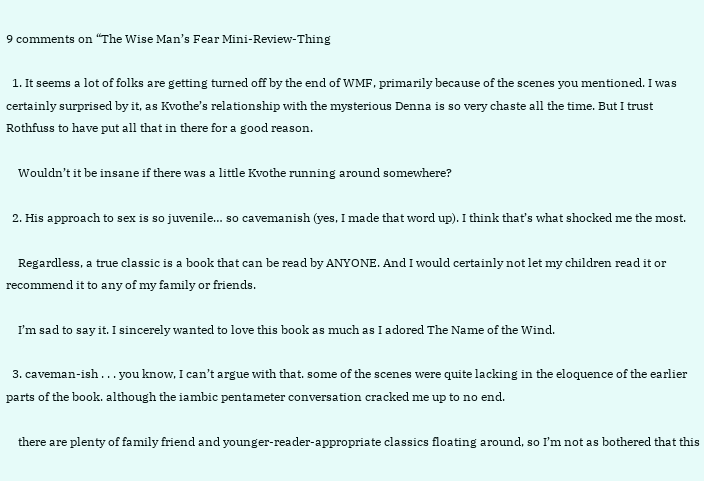9 comments on “The Wise Man’s Fear Mini-Review-Thing

  1. It seems a lot of folks are getting turned off by the end of WMF, primarily because of the scenes you mentioned. I was certainly surprised by it, as Kvothe’s relationship with the mysterious Denna is so very chaste all the time. But I trust Rothfuss to have put all that in there for a good reason.

    Wouldn’t it be insane if there was a little Kvothe running around somewhere?

  2. His approach to sex is so juvenile… so cavemanish (yes, I made that word up). I think that’s what shocked me the most.

    Regardless, a true classic is a book that can be read by ANYONE. And I would certainly not let my children read it or recommend it to any of my family or friends.

    I’m sad to say it. I sincerely wanted to love this book as much as I adored The Name of the Wind.

  3. caveman-ish . . . you know, I can’t argue with that. some of the scenes were quite lacking in the eloquence of the earlier parts of the book. although the iambic pentameter conversation cracked me up to no end.

    there are plenty of family friend and younger-reader-appropriate classics floating around, so I’m not as bothered that this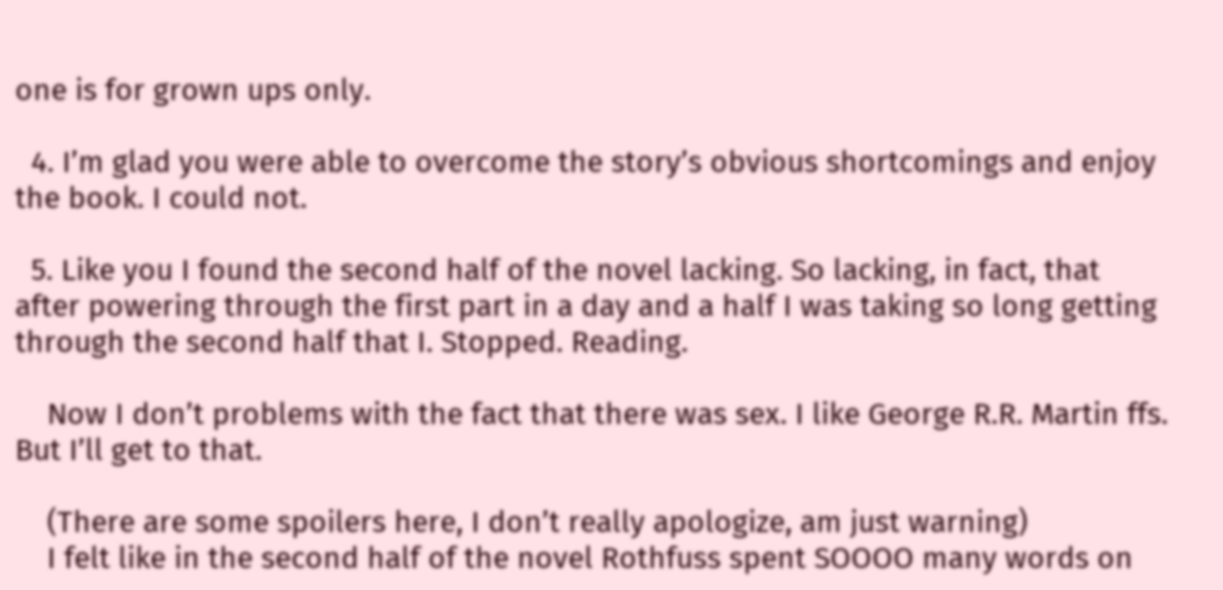one is for grown ups only.

  4. I’m glad you were able to overcome the story’s obvious shortcomings and enjoy the book. I could not.

  5. Like you I found the second half of the novel lacking. So lacking, in fact, that after powering through the first part in a day and a half I was taking so long getting through the second half that I. Stopped. Reading.

    Now I don’t problems with the fact that there was sex. I like George R.R. Martin ffs. But I’ll get to that.

    (There are some spoilers here, I don’t really apologize, am just warning)
    I felt like in the second half of the novel Rothfuss spent SOOOO many words on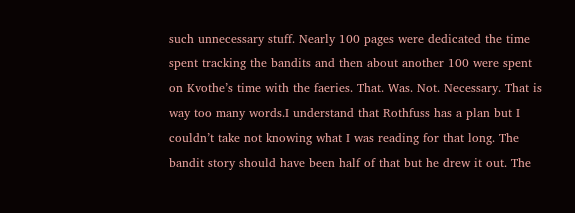such unnecessary stuff. Nearly 100 pages were dedicated the time spent tracking the bandits and then about another 100 were spent on Kvothe’s time with the faeries. That. Was. Not. Necessary. That is way too many words.I understand that Rothfuss has a plan but I couldn’t take not knowing what I was reading for that long. The bandit story should have been half of that but he drew it out. The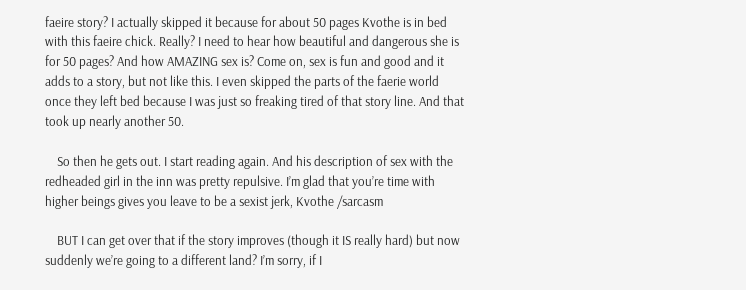faeire story? I actually skipped it because for about 50 pages Kvothe is in bed with this faeire chick. Really? I need to hear how beautiful and dangerous she is for 50 pages? And how AMAZING sex is? Come on, sex is fun and good and it adds to a story, but not like this. I even skipped the parts of the faerie world once they left bed because I was just so freaking tired of that story line. And that took up nearly another 50.

    So then he gets out. I start reading again. And his description of sex with the redheaded girl in the inn was pretty repulsive. I’m glad that you’re time with higher beings gives you leave to be a sexist jerk, Kvothe /sarcasm

    BUT I can get over that if the story improves (though it IS really hard) but now suddenly we’re going to a different land? I’m sorry, if I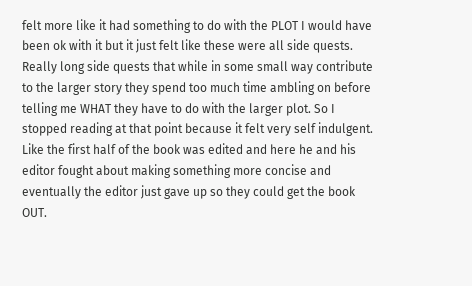felt more like it had something to do with the PLOT I would have been ok with it but it just felt like these were all side quests. Really long side quests that while in some small way contribute to the larger story they spend too much time ambling on before telling me WHAT they have to do with the larger plot. So I stopped reading at that point because it felt very self indulgent. Like the first half of the book was edited and here he and his editor fought about making something more concise and eventually the editor just gave up so they could get the book OUT.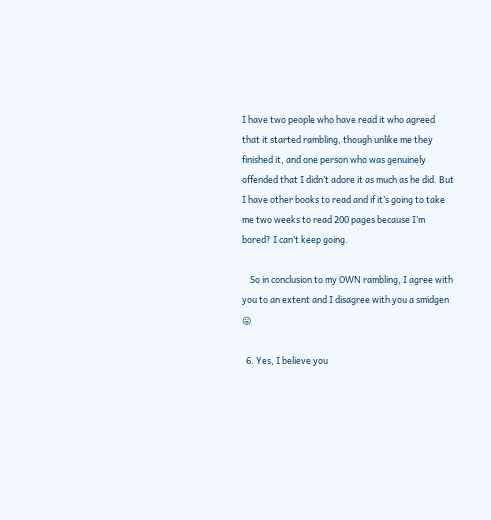I have two people who have read it who agreed that it started rambling, though unlike me they finished it, and one person who was genuinely offended that I didn’t adore it as much as he did. But I have other books to read and if it’s going to take me two weeks to read 200 pages because I’m bored? I can’t keep going.

    So in conclusion to my OWN rambling, I agree with you to an extent and I disagree with you a smidgen 😛

  6. Yes, I believe you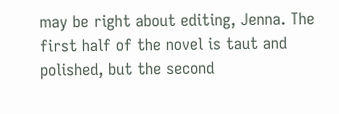may be right about editing, Jenna. The first half of the novel is taut and polished, but the second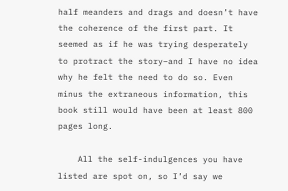half meanders and drags and doesn’t have the coherence of the first part. It seemed as if he was trying desperately to protract the story–and I have no idea why he felt the need to do so. Even minus the extraneous information, this book still would have been at least 800 pages long.

    All the self-indulgences you have listed are spot on, so I’d say we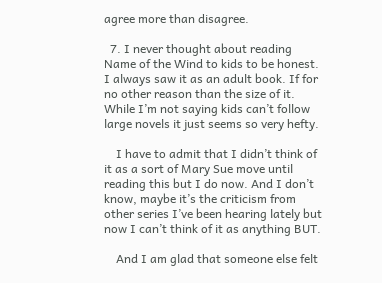agree more than disagree.

  7. I never thought about reading Name of the Wind to kids to be honest. I always saw it as an adult book. If for no other reason than the size of it. While I’m not saying kids can’t follow large novels it just seems so very hefty.

    I have to admit that I didn’t think of it as a sort of Mary Sue move until reading this but I do now. And I don’t know, maybe it’s the criticism from other series I’ve been hearing lately but now I can’t think of it as anything BUT.

    And I am glad that someone else felt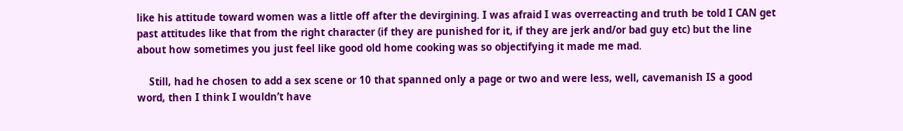like his attitude toward women was a little off after the devirgining. I was afraid I was overreacting and truth be told I CAN get past attitudes like that from the right character (if they are punished for it, if they are jerk and/or bad guy etc) but the line about how sometimes you just feel like good old home cooking was so objectifying it made me mad.

    Still, had he chosen to add a sex scene or 10 that spanned only a page or two and were less, well, cavemanish IS a good word, then I think I wouldn’t have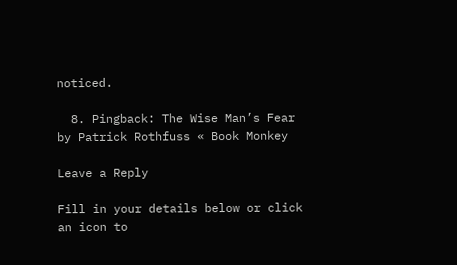noticed.

  8. Pingback: The Wise Man’s Fear by Patrick Rothfuss « Book Monkey

Leave a Reply

Fill in your details below or click an icon to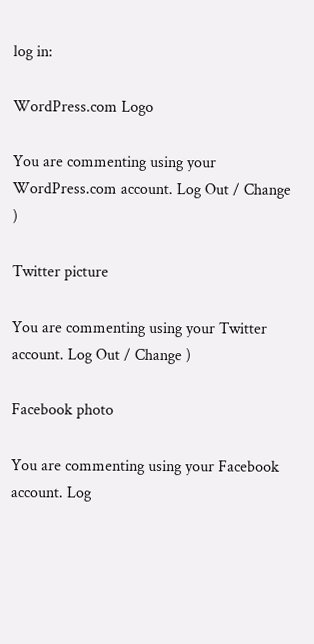log in:

WordPress.com Logo

You are commenting using your WordPress.com account. Log Out / Change )

Twitter picture

You are commenting using your Twitter account. Log Out / Change )

Facebook photo

You are commenting using your Facebook account. Log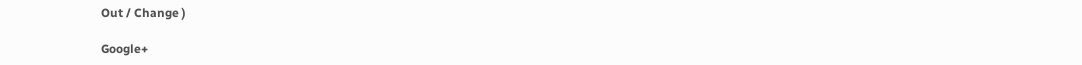Out / Change )

Google+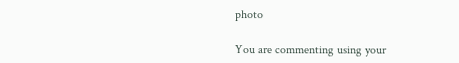photo

You are commenting using your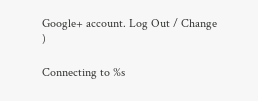Google+ account. Log Out / Change )

Connecting to %s